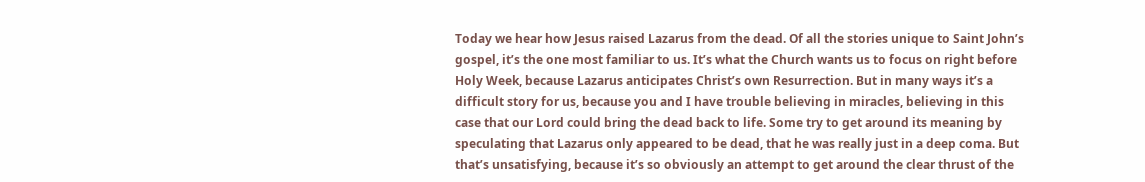Today we hear how Jesus raised Lazarus from the dead. Of all the stories unique to Saint John’s gospel, it’s the one most familiar to us. It’s what the Church wants us to focus on right before Holy Week, because Lazarus anticipates Christ’s own Resurrection. But in many ways it’s a difficult story for us, because you and I have trouble believing in miracles, believing in this case that our Lord could bring the dead back to life. Some try to get around its meaning by speculating that Lazarus only appeared to be dead, that he was really just in a deep coma. But that’s unsatisfying, because it’s so obviously an attempt to get around the clear thrust of the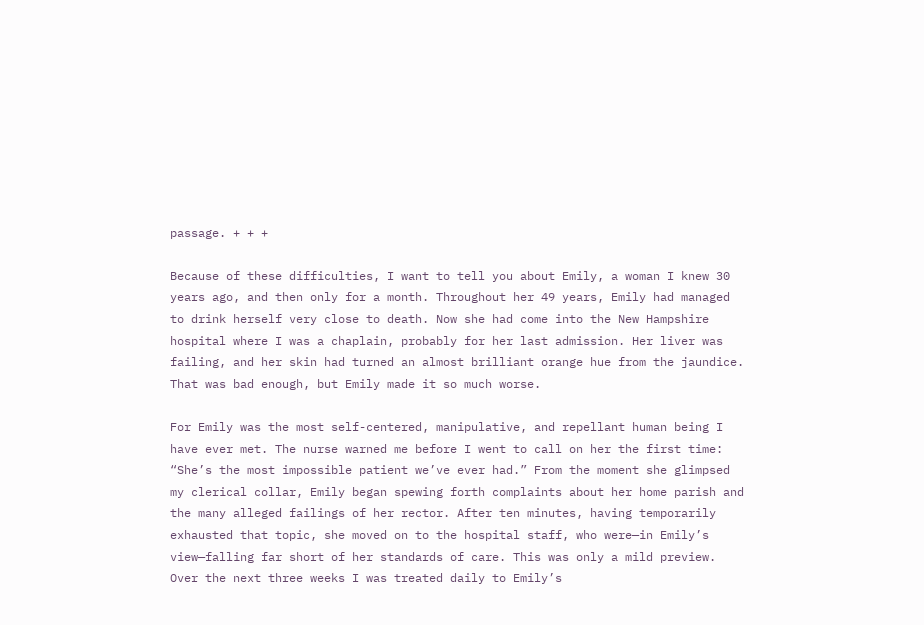passage. + + +

Because of these difficulties, I want to tell you about Emily, a woman I knew 30 years ago, and then only for a month. Throughout her 49 years, Emily had managed to drink herself very close to death. Now she had come into the New Hampshire hospital where I was a chaplain, probably for her last admission. Her liver was failing, and her skin had turned an almost brilliant orange hue from the jaundice. That was bad enough, but Emily made it so much worse.

For Emily was the most self-centered, manipulative, and repellant human being I have ever met. The nurse warned me before I went to call on her the first time: “She’s the most impossible patient we’ve ever had.” From the moment she glimpsed my clerical collar, Emily began spewing forth complaints about her home parish and the many alleged failings of her rector. After ten minutes, having temporarily exhausted that topic, she moved on to the hospital staff, who were—in Emily’s view—falling far short of her standards of care. This was only a mild preview. Over the next three weeks I was treated daily to Emily’s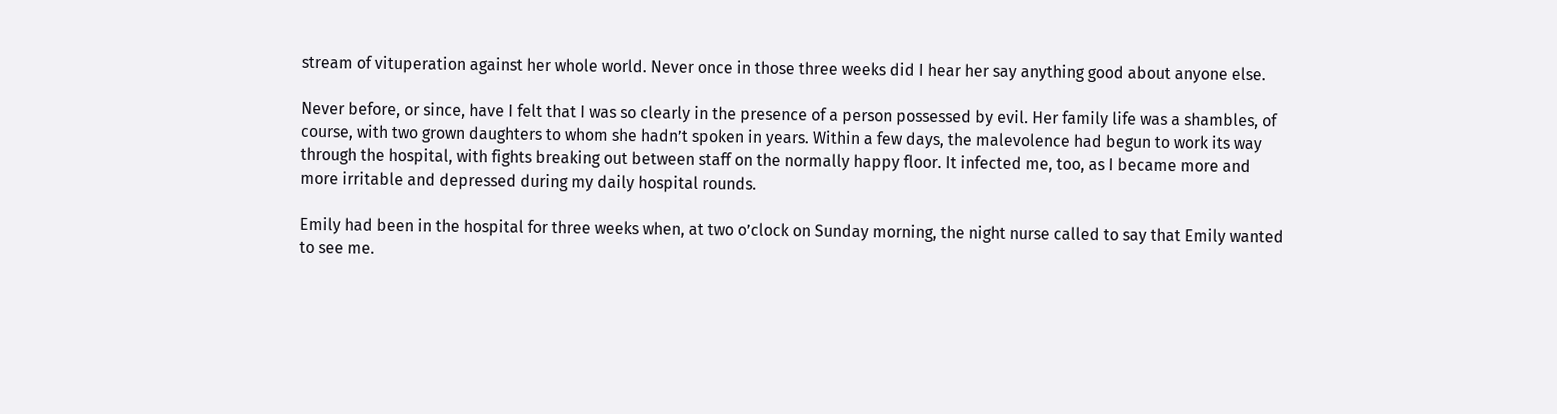stream of vituperation against her whole world. Never once in those three weeks did I hear her say anything good about anyone else.

Never before, or since, have I felt that I was so clearly in the presence of a person possessed by evil. Her family life was a shambles, of course, with two grown daughters to whom she hadn’t spoken in years. Within a few days, the malevolence had begun to work its way through the hospital, with fights breaking out between staff on the normally happy floor. It infected me, too, as I became more and more irritable and depressed during my daily hospital rounds.

Emily had been in the hospital for three weeks when, at two o’clock on Sunday morning, the night nurse called to say that Emily wanted to see me.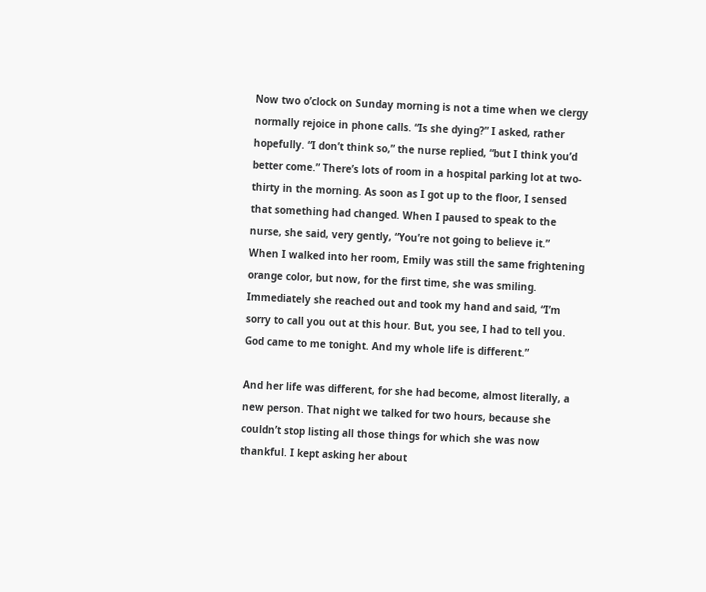Now two o’clock on Sunday morning is not a time when we clergy normally rejoice in phone calls. “Is she dying?” I asked, rather hopefully. “I don’t think so,” the nurse replied, “but I think you’d better come.” There’s lots of room in a hospital parking lot at two-thirty in the morning. As soon as I got up to the floor, I sensed that something had changed. When I paused to speak to the nurse, she said, very gently, “You’re not going to believe it.”
When I walked into her room, Emily was still the same frightening orange color, but now, for the first time, she was smiling. Immediately she reached out and took my hand and said, “I’m sorry to call you out at this hour. But, you see, I had to tell you. God came to me tonight. And my whole life is different.”

And her life was different, for she had become, almost literally, a new person. That night we talked for two hours, because she couldn’t stop listing all those things for which she was now thankful. I kept asking her about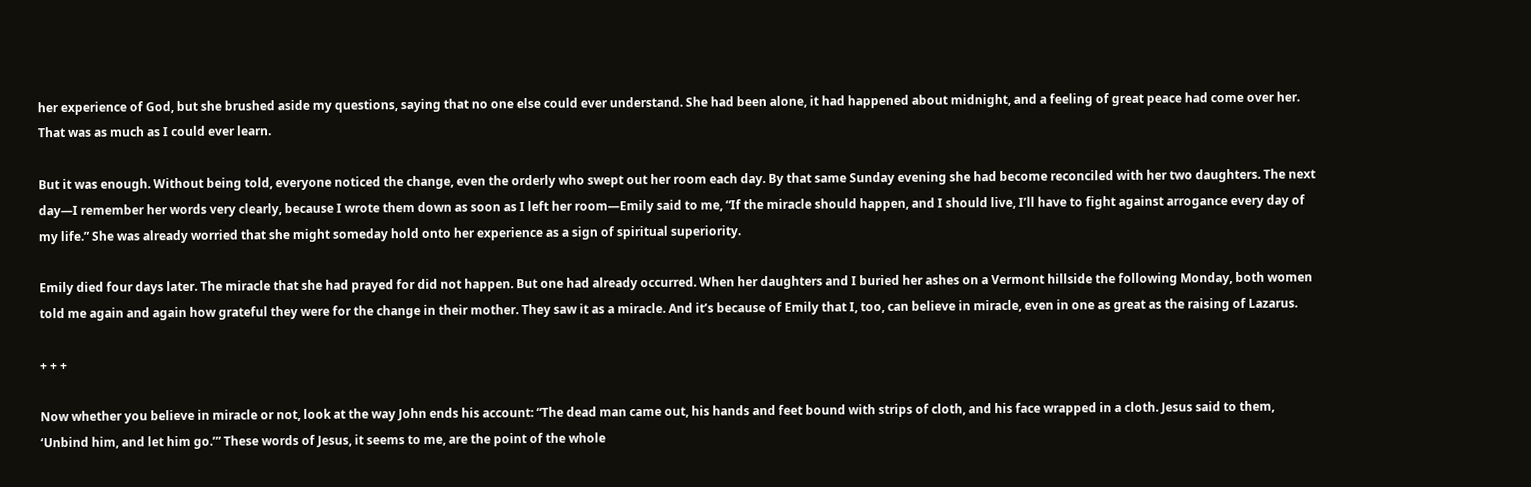her experience of God, but she brushed aside my questions, saying that no one else could ever understand. She had been alone, it had happened about midnight, and a feeling of great peace had come over her. That was as much as I could ever learn.

But it was enough. Without being told, everyone noticed the change, even the orderly who swept out her room each day. By that same Sunday evening she had become reconciled with her two daughters. The next day—I remember her words very clearly, because I wrote them down as soon as I left her room—Emily said to me, “If the miracle should happen, and I should live, I’ll have to fight against arrogance every day of my life.” She was already worried that she might someday hold onto her experience as a sign of spiritual superiority.

Emily died four days later. The miracle that she had prayed for did not happen. But one had already occurred. When her daughters and I buried her ashes on a Vermont hillside the following Monday, both women told me again and again how grateful they were for the change in their mother. They saw it as a miracle. And it’s because of Emily that I, too, can believe in miracle, even in one as great as the raising of Lazarus.

+ + +

Now whether you believe in miracle or not, look at the way John ends his account: “The dead man came out, his hands and feet bound with strips of cloth, and his face wrapped in a cloth. Jesus said to them, ‘Unbind him, and let him go.’” These words of Jesus, it seems to me, are the point of the whole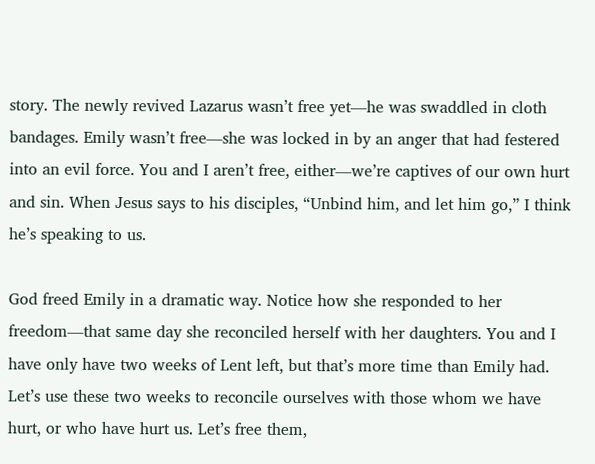story. The newly revived Lazarus wasn’t free yet—he was swaddled in cloth bandages. Emily wasn’t free—she was locked in by an anger that had festered into an evil force. You and I aren’t free, either—we’re captives of our own hurt and sin. When Jesus says to his disciples, “Unbind him, and let him go,” I think he’s speaking to us.

God freed Emily in a dramatic way. Notice how she responded to her freedom—that same day she reconciled herself with her daughters. You and I have only have two weeks of Lent left, but that’s more time than Emily had. Let’s use these two weeks to reconcile ourselves with those whom we have hurt, or who have hurt us. Let’s free them,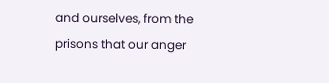and ourselves, from the prisons that our anger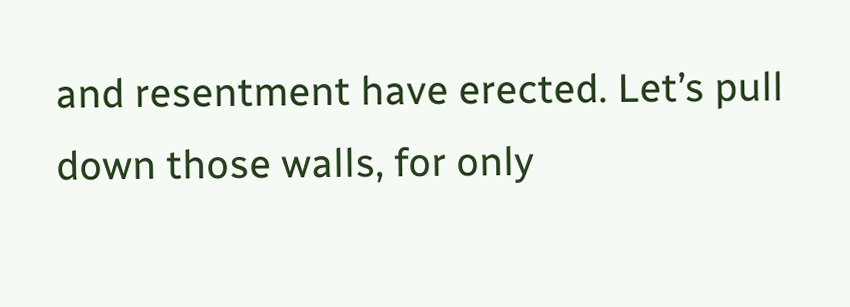and resentment have erected. Let’s pull down those walls, for only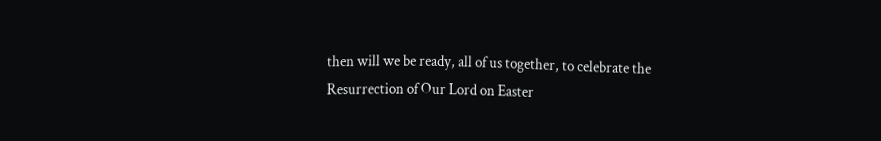then will we be ready, all of us together, to celebrate the Resurrection of Our Lord on Easter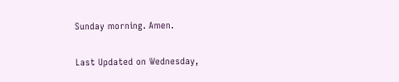Sunday morning. Amen.

Last Updated on Wednesday,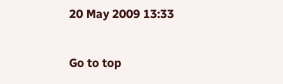20 May 2009 13:33

Go to top